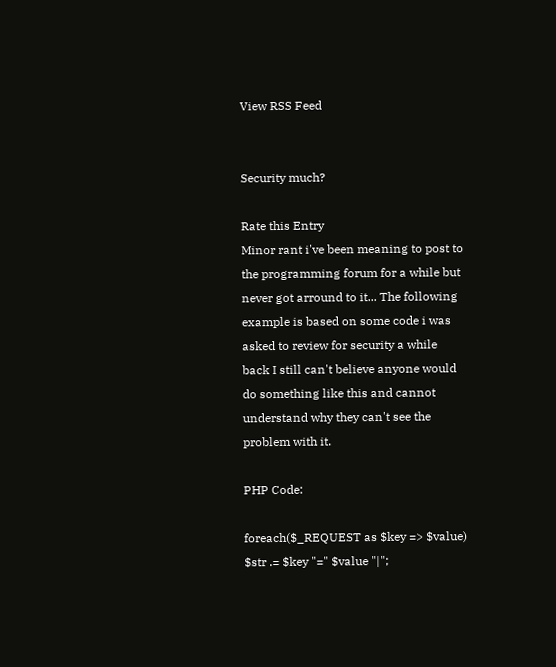View RSS Feed


Security much?

Rate this Entry
Minor rant i've been meaning to post to the programming forum for a while but never got arround to it... The following example is based on some code i was asked to review for security a while back I still can't believe anyone would do something like this and cannot understand why they can't see the problem with it.

PHP Code:

foreach($_REQUEST as $key => $value)
$str .= $key "=" $value "|";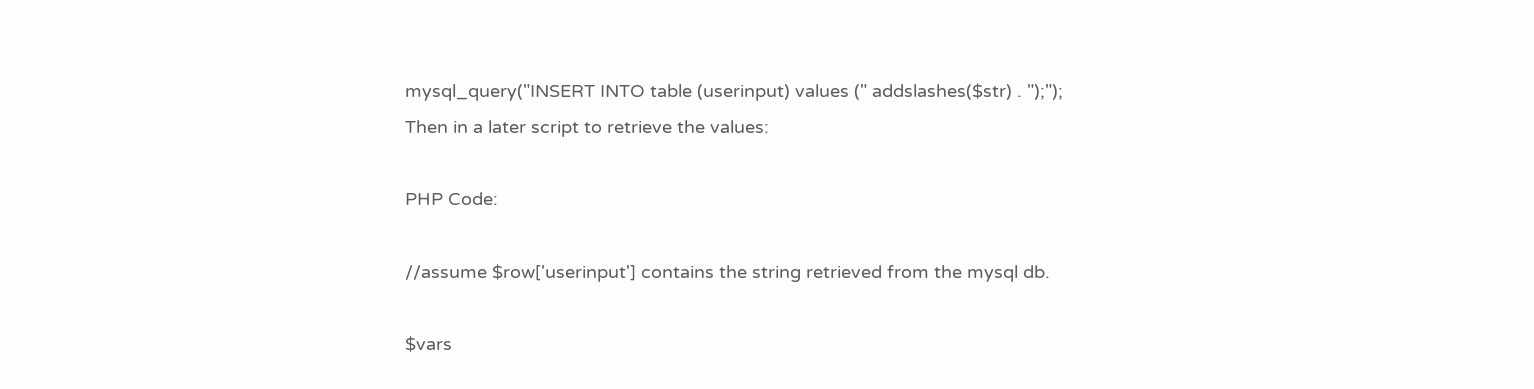mysql_query("INSERT INTO table (userinput) values (" addslashes($str) . ");");
Then in a later script to retrieve the values:

PHP Code:

//assume $row['userinput'] contains the string retrieved from the mysql db.

$vars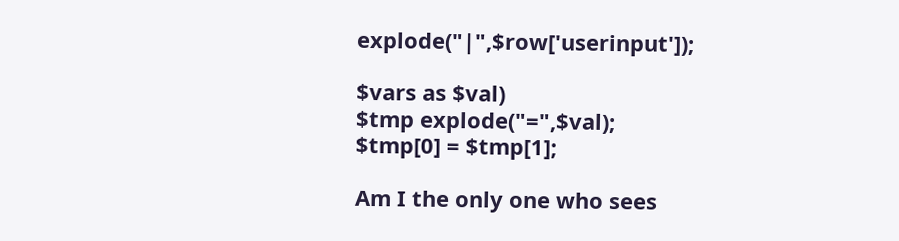explode("|",$row['userinput']);

$vars as $val)
$tmp explode("=",$val);
$tmp[0] = $tmp[1];

Am I the only one who sees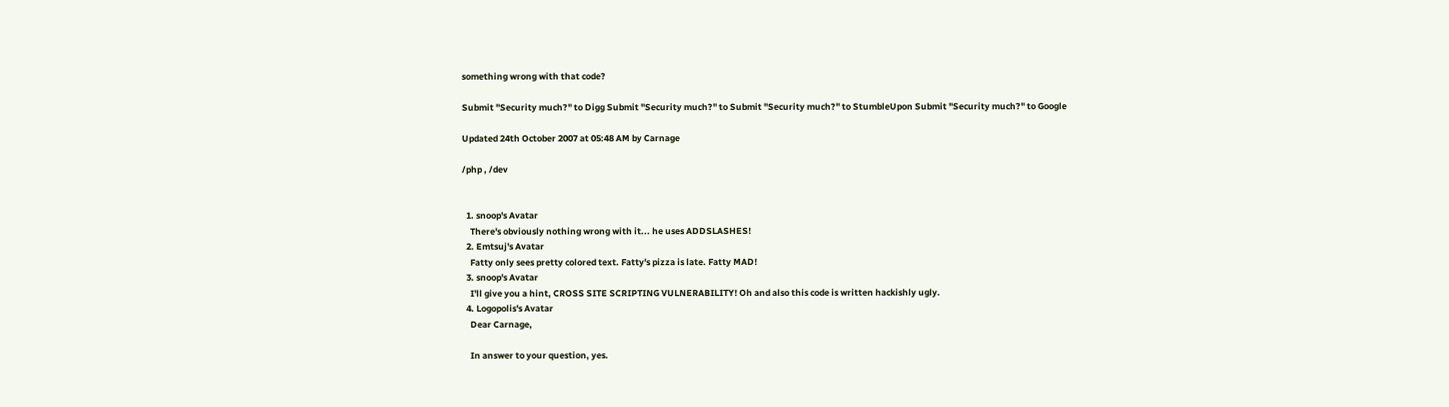something wrong with that code?

Submit "Security much?" to Digg Submit "Security much?" to Submit "Security much?" to StumbleUpon Submit "Security much?" to Google

Updated 24th October 2007 at 05:48 AM by Carnage

/php , /dev


  1. snoop's Avatar
    There's obviously nothing wrong with it... he uses ADDSLASHES!
  2. Emtsuj's Avatar
    Fatty only sees pretty colored text. Fatty's pizza is late. Fatty MAD!
  3. snoop's Avatar
    I'll give you a hint, CROSS SITE SCRIPTING VULNERABILITY! Oh and also this code is written hackishly ugly.
  4. Logopolis's Avatar
    Dear Carnage,

    In answer to your question, yes.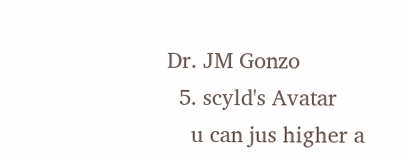Dr. JM Gonzo
  5. scyld's Avatar
    u can jus higher a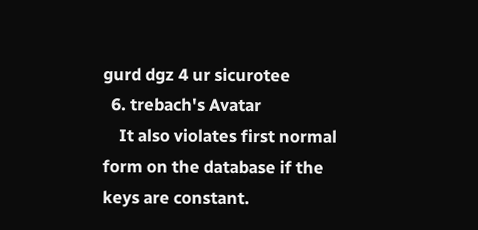gurd dgz 4 ur sicurotee
  6. trebach's Avatar
    It also violates first normal form on the database if the keys are constant.